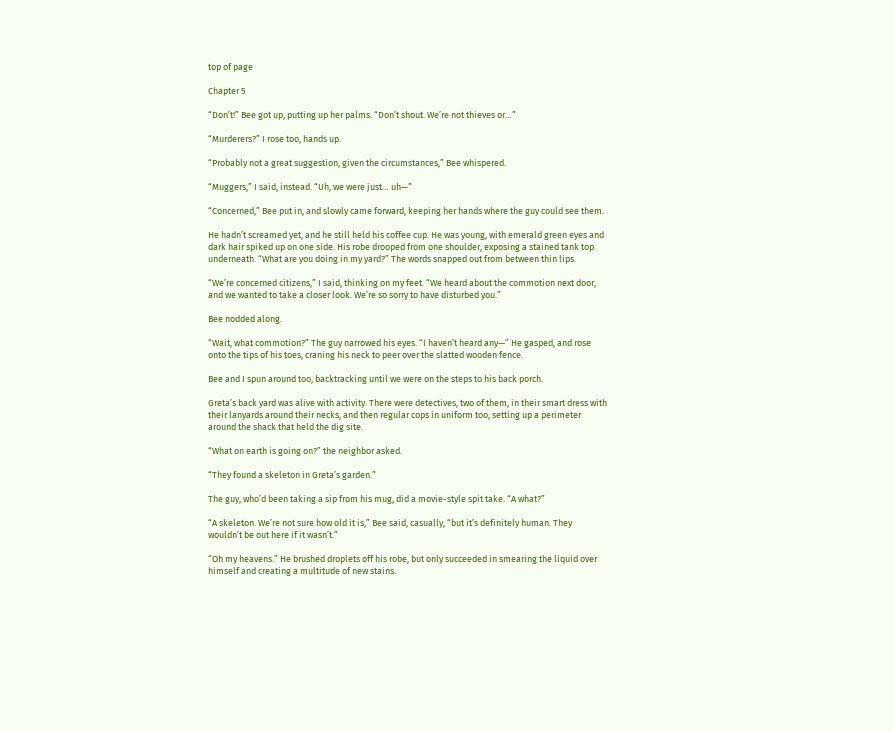top of page

Chapter 5

“Don’t!” Bee got up, putting up her palms. “Don’t shout. We’re not thieves or…”

“Murderers?” I rose too, hands up.

“Probably not a great suggestion, given the circumstances,” Bee whispered.

“Muggers,” I said, instead. “Uh, we were just… uh—”

“Concerned,” Bee put in, and slowly came forward, keeping her hands where the guy could see them.

He hadn’t screamed yet, and he still held his coffee cup. He was young, with emerald green eyes and dark hair spiked up on one side. His robe drooped from one shoulder, exposing a stained tank top underneath. “What are you doing in my yard?” The words snapped out from between thin lips.

“We’re concerned citizens,” I said, thinking on my feet. “We heard about the commotion next door, and we wanted to take a closer look. We’re so sorry to have disturbed you.”

Bee nodded along.

“Wait, what commotion?” The guy narrowed his eyes. “I haven’t heard any—” He gasped, and rose onto the tips of his toes, craning his neck to peer over the slatted wooden fence.

Bee and I spun around too, backtracking until we were on the steps to his back porch.

Greta’s back yard was alive with activity. There were detectives, two of them, in their smart dress with their lanyards around their necks, and then regular cops in uniform too, setting up a perimeter around the shack that held the dig site.

“What on earth is going on?” the neighbor asked.

“They found a skeleton in Greta’s garden.”

The guy, who’d been taking a sip from his mug, did a movie-style spit take. “A what?”

“A skeleton. We’re not sure how old it is,” Bee said, casually, “but it’s definitely human. They wouldn’t be out here if it wasn’t.”

“Oh my heavens.” He brushed droplets off his robe, but only succeeded in smearing the liquid over himself and creating a multitude of new stains.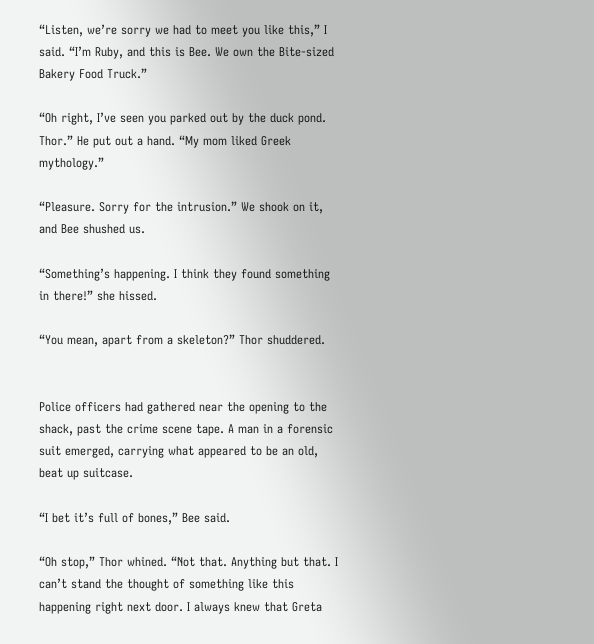“Listen, we’re sorry we had to meet you like this,” I said. “I’m Ruby, and this is Bee. We own the Bite-sized Bakery Food Truck.”

“Oh right, I’ve seen you parked out by the duck pond. Thor.” He put out a hand. “My mom liked Greek mythology.”

“Pleasure. Sorry for the intrusion.” We shook on it, and Bee shushed us.

“Something’s happening. I think they found something in there!” she hissed.

“You mean, apart from a skeleton?” Thor shuddered.


Police officers had gathered near the opening to the shack, past the crime scene tape. A man in a forensic suit emerged, carrying what appeared to be an old, beat up suitcase.

“I bet it’s full of bones,” Bee said.

“Oh stop,” Thor whined. “Not that. Anything but that. I can’t stand the thought of something like this happening right next door. I always knew that Greta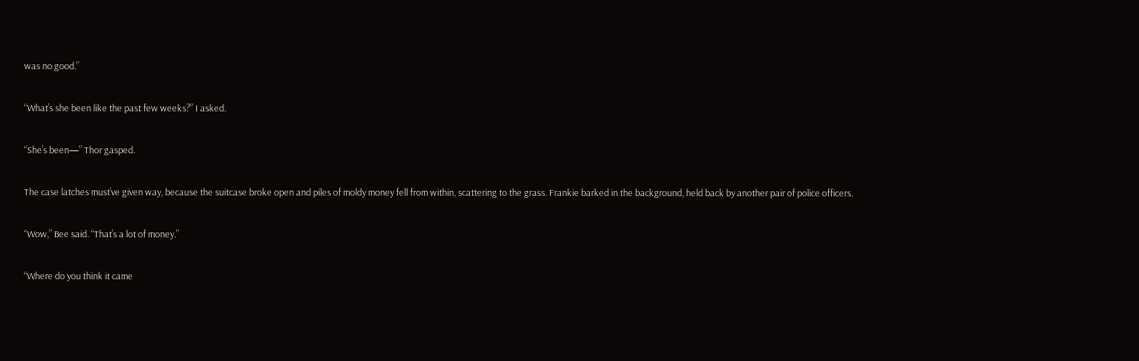was no good.”

“What’s she been like the past few weeks?” I asked.

“She’s been—” Thor gasped.

The case latches must’ve given way, because the suitcase broke open and piles of moldy money fell from within, scattering to the grass. Frankie barked in the background, held back by another pair of police officers.

“Wow,” Bee said. “That’s a lot of money.”

“Where do you think it came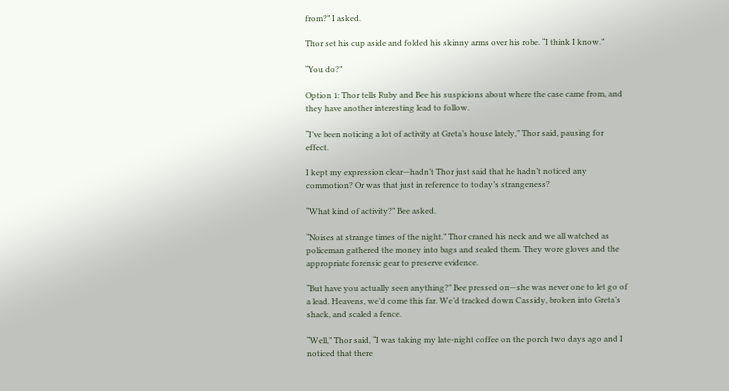from?” I asked.

Thor set his cup aside and folded his skinny arms over his robe. “I think I know.”

“You do?”

Option 1: Thor tells Ruby and Bee his suspicions about where the case came from, and they have another interesting lead to follow.

“I’ve been noticing a lot of activity at Greta’s house lately,” Thor said, pausing for effect.

I kept my expression clear—hadn’t Thor just said that he hadn’t noticed any commotion? Or was that just in reference to today’s strangeness?

“What kind of activity?” Bee asked.

“Noises at strange times of the night.” Thor craned his neck and we all watched as policeman gathered the money into bags and sealed them. They wore gloves and the appropriate forensic gear to preserve evidence.

“But have you actually seen anything?” Bee pressed on—she was never one to let go of a lead. Heavens, we’d come this far. We’d tracked down Cassidy, broken into Greta’s shack, and scaled a fence.

“Well,” Thor said, “I was taking my late-night coffee on the porch two days ago and I noticed that there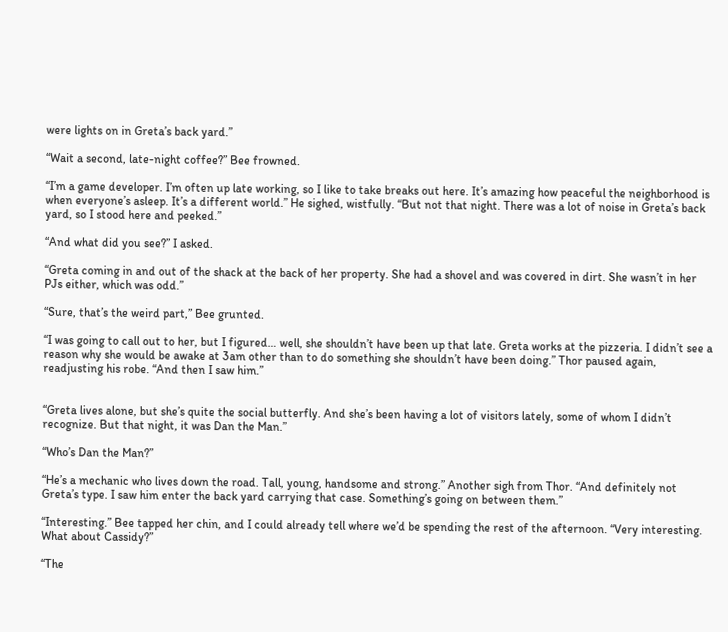were lights on in Greta’s back yard.”

“Wait a second, late-night coffee?” Bee frowned.

“I’m a game developer. I’m often up late working, so I like to take breaks out here. It’s amazing how peaceful the neighborhood is when everyone’s asleep. It’s a different world.” He sighed, wistfully. “But not that night. There was a lot of noise in Greta’s back yard, so I stood here and peeked.”

“And what did you see?” I asked.

“Greta coming in and out of the shack at the back of her property. She had a shovel and was covered in dirt. She wasn’t in her PJs either, which was odd.”

“Sure, that’s the weird part,” Bee grunted.

“I was going to call out to her, but I figured… well, she shouldn’t have been up that late. Greta works at the pizzeria. I didn’t see a reason why she would be awake at 3am other than to do something she shouldn’t have been doing.” Thor paused again, readjusting his robe. “And then I saw him.”


“Greta lives alone, but she’s quite the social butterfly. And she’s been having a lot of visitors lately, some of whom I didn’t recognize. But that night, it was Dan the Man.”

“Who’s Dan the Man?”

“He’s a mechanic who lives down the road. Tall, young, handsome and strong.” Another sigh from Thor. “And definitely not Greta’s type. I saw him enter the back yard carrying that case. Something’s going on between them.”

“Interesting.” Bee tapped her chin, and I could already tell where we’d be spending the rest of the afternoon. “Very interesting. What about Cassidy?”

“The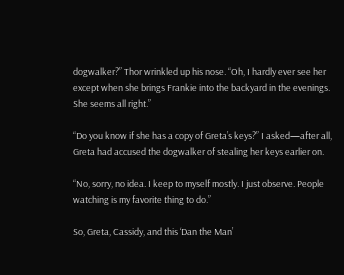dogwalker?” Thor wrinkled up his nose. “Oh, I hardly ever see her except when she brings Frankie into the backyard in the evenings. She seems all right.”

“Do you know if she has a copy of Greta’s keys?” I asked—after all, Greta had accused the dogwalker of stealing her keys earlier on.

“No, sorry, no idea. I keep to myself mostly. I just observe. People watching is my favorite thing to do.”

So, Greta, Cassidy, and this ‘Dan the Man’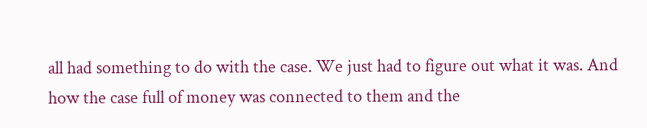all had something to do with the case. We just had to figure out what it was. And how the case full of money was connected to them and the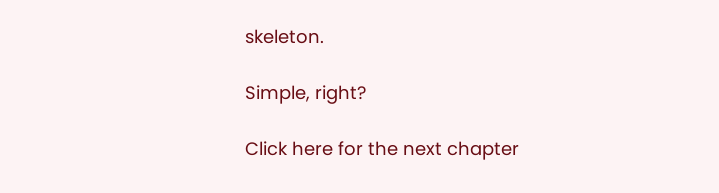skeleton.

Simple, right?

Click here for the next chapter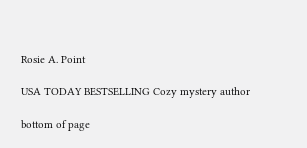Rosie A. Point

USA TODAY BESTSELLING Cozy mystery author

bottom of page